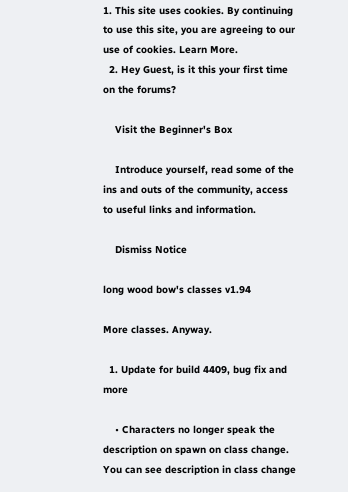1. This site uses cookies. By continuing to use this site, you are agreeing to our use of cookies. Learn More.
  2. Hey Guest, is it this your first time on the forums?

    Visit the Beginner's Box

    Introduce yourself, read some of the ins and outs of the community, access to useful links and information.

    Dismiss Notice

long wood bow's classes v1.94

More classes. Anyway.

  1. Update for build 4409, bug fix and more

    • Characters no longer speak the description on spawn on class change. You can see description in class change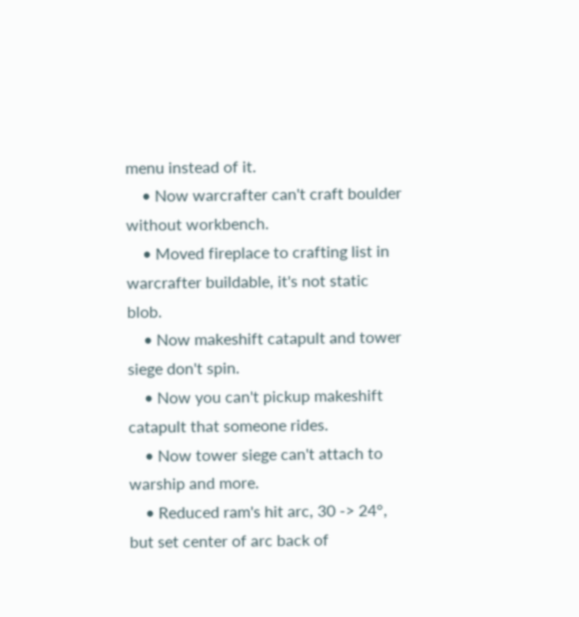menu instead of it.
    • Now warcrafter can't craft boulder without workbench.
    • Moved fireplace to crafting list in warcrafter buildable, it's not static blob.
    • Now makeshift catapult and tower siege don't spin.
    • Now you can't pickup makeshift catapult that someone rides.
    • Now tower siege can't attach to warship and more.
    • Reduced ram's hit arc, 30 -> 24°, but set center of arc back of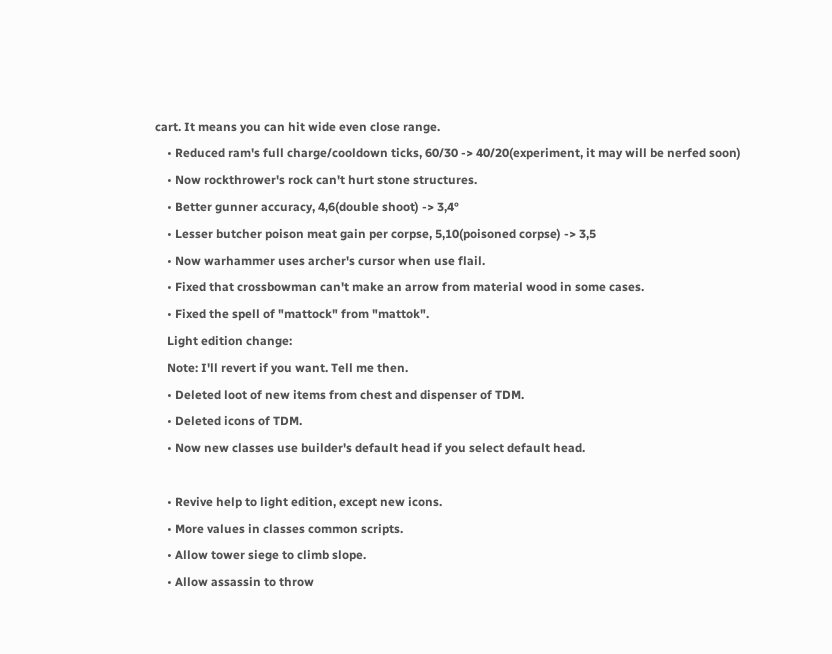cart. It means you can hit wide even close range.
    • Reduced ram's full charge/cooldown ticks, 60/30 -> 40/20(experiment, it may will be nerfed soon)
    • Now rockthrower's rock can't hurt stone structures.
    • Better gunner accuracy, 4,6(double shoot) -> 3,4°
    • Lesser butcher poison meat gain per corpse, 5,10(poisoned corpse) -> 3,5
    • Now warhammer uses archer's cursor when use flail.
    • Fixed that crossbowman can't make an arrow from material wood in some cases.
    • Fixed the spell of "mattock" from "mattok".
    Light edition change:
    Note: I'll revert if you want. Tell me then.
    • Deleted loot of new items from chest and dispenser of TDM.
    • Deleted icons of TDM.
    • Now new classes use builder's default head if you select default head.

    • Revive help to light edition, except new icons.
    • More values in classes common scripts.
    • Allow tower siege to climb slope.
    • Allow assassin to throw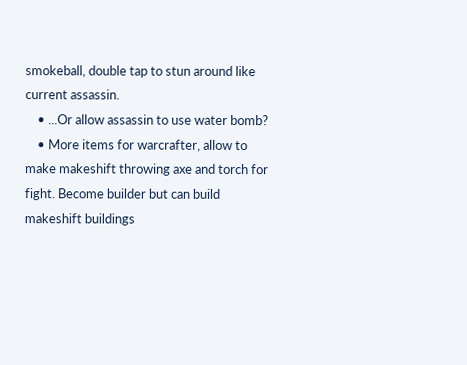smokeball, double tap to stun around like current assassin.
    • ...Or allow assassin to use water bomb?
    • More items for warcrafter, allow to make makeshift throwing axe and torch for fight. Become builder but can build makeshift buildings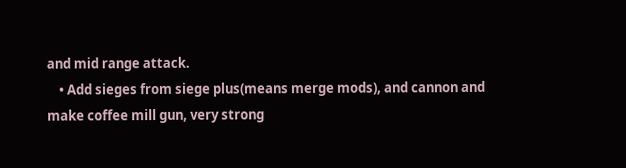and mid range attack.
    • Add sieges from siege plus(means merge mods), and cannon and make coffee mill gun, very strong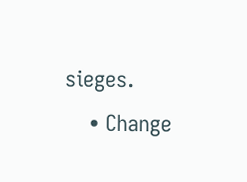sieges.
    • Change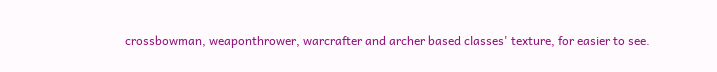crossbowman, weaponthrower, warcrafter and archer based classes' texture, for easier to see.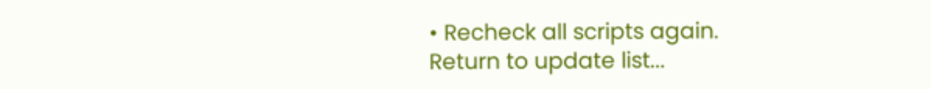• Recheck all scripts again.
Return to update list...